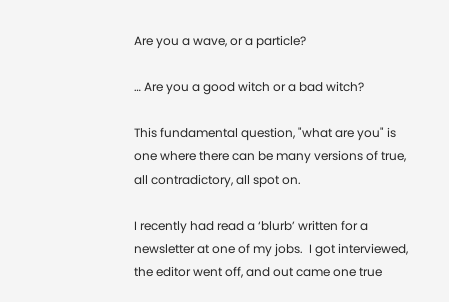Are you a wave, or a particle?

… Are you a good witch or a bad witch?

This fundamental question, "what are you" is one where there can be many versions of true, all contradictory, all spot on.

I recently had read a ‘blurb’ written for a newsletter at one of my jobs.  I got interviewed, the editor went off, and out came one true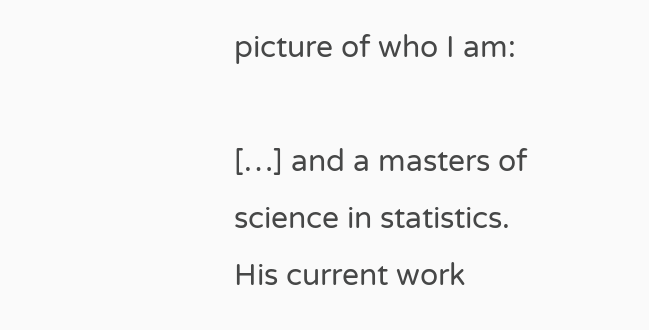picture of who I am:

[…] and a masters of science in statistics.  His current work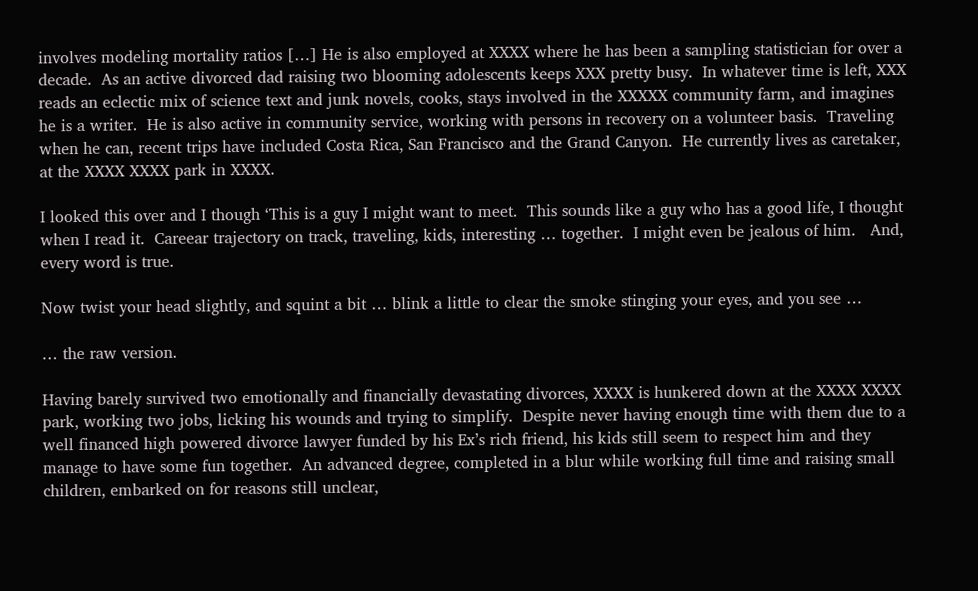involves modeling mortality ratios […] He is also employed at XXXX where he has been a sampling statistician for over a decade.  As an active divorced dad raising two blooming adolescents keeps XXX pretty busy.  In whatever time is left, XXX reads an eclectic mix of science text and junk novels, cooks, stays involved in the XXXXX community farm, and imagines he is a writer.  He is also active in community service, working with persons in recovery on a volunteer basis.  Traveling when he can, recent trips have included Costa Rica, San Francisco and the Grand Canyon.  He currently lives as caretaker, at the XXXX XXXX park in XXXX.

I looked this over and I though ‘This is a guy I might want to meet.  This sounds like a guy who has a good life, I thought when I read it.  Careear trajectory on track, traveling, kids, interesting … together.  I might even be jealous of him.   And, every word is true.

Now twist your head slightly, and squint a bit … blink a little to clear the smoke stinging your eyes, and you see …

… the raw version.

Having barely survived two emotionally and financially devastating divorces, XXXX is hunkered down at the XXXX XXXX park, working two jobs, licking his wounds and trying to simplify.  Despite never having enough time with them due to a well financed high powered divorce lawyer funded by his Ex’s rich friend, his kids still seem to respect him and they manage to have some fun together.  An advanced degree, completed in a blur while working full time and raising small children, embarked on for reasons still unclear,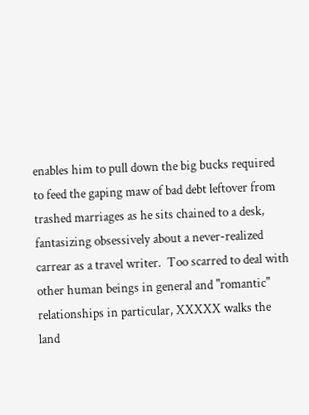enables him to pull down the big bucks required to feed the gaping maw of bad debt leftover from trashed marriages as he sits chained to a desk, fantasizing obsessively about a never-realized carrear as a travel writer.  Too scarred to deal with other human beings in general and "romantic" relationships in particular, XXXXX walks the land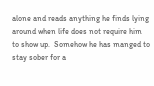alone and reads anything he finds lying around when life does not require him to show up.  Somehow he has manged to stay sober for a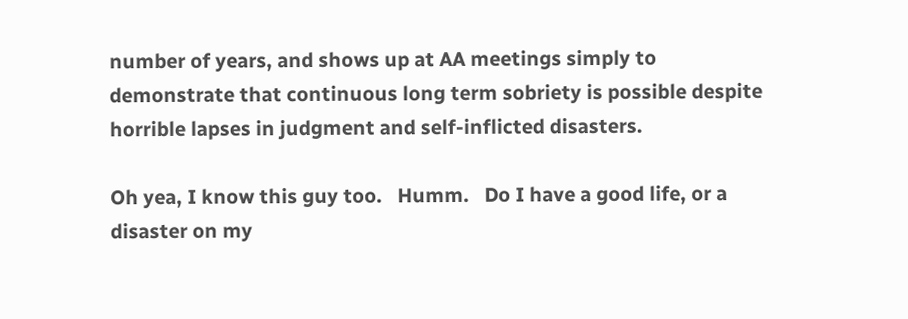number of years, and shows up at AA meetings simply to demonstrate that continuous long term sobriety is possible despite horrible lapses in judgment and self-inflicted disasters.

Oh yea, I know this guy too.   Humm.   Do I have a good life, or a disaster on my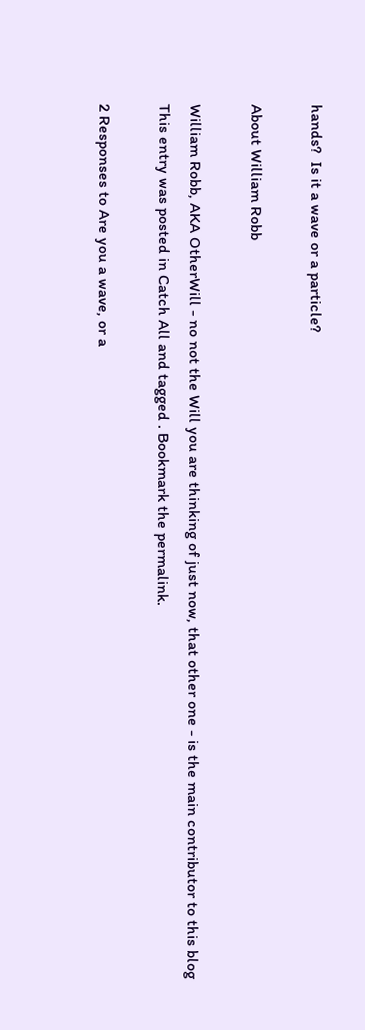hands?  Is it a wave or a particle?

About William Robb

William Robb, AKA OtherWill - no not the Will you are thinking of just now, that other one - is the main contributor to this blog
This entry was posted in Catch All and tagged . Bookmark the permalink.

2 Responses to Are you a wave, or a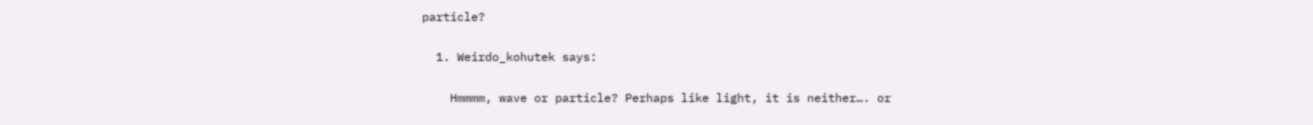particle?

  1. Weirdo_kohutek says:

    Hmmmm, wave or particle? Perhaps like light, it is neither…. or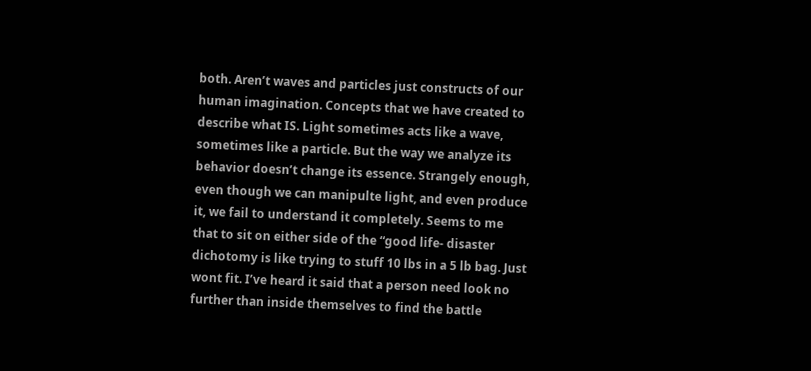both. Aren’t waves and particles just constructs of our human imagination. Concepts that we have created to describe what IS. Light sometimes acts like a wave, sometimes like a particle. But the way we analyze its behavior doesn’t change its essence. Strangely enough, even though we can manipulte light, and even produce it, we fail to understand it completely. Seems to me that to sit on either side of the “good life- disaster dichotomy is like trying to stuff 10 lbs in a 5 lb bag. Just wont fit. I’ve heard it said that a person need look no further than inside themselves to find the battle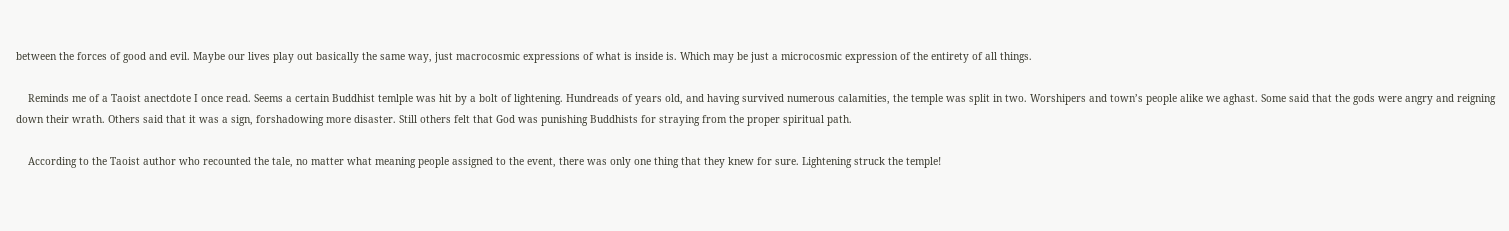between the forces of good and evil. Maybe our lives play out basically the same way, just macrocosmic expressions of what is inside is. Which may be just a microcosmic expression of the entirety of all things.

    Reminds me of a Taoist anectdote I once read. Seems a certain Buddhist temlple was hit by a bolt of lightening. Hundreads of years old, and having survived numerous calamities, the temple was split in two. Worshipers and town’s people alike we aghast. Some said that the gods were angry and reigning down their wrath. Others said that it was a sign, forshadowing more disaster. Still others felt that God was punishing Buddhists for straying from the proper spiritual path.

    According to the Taoist author who recounted the tale, no matter what meaning people assigned to the event, there was only one thing that they knew for sure. Lightening struck the temple!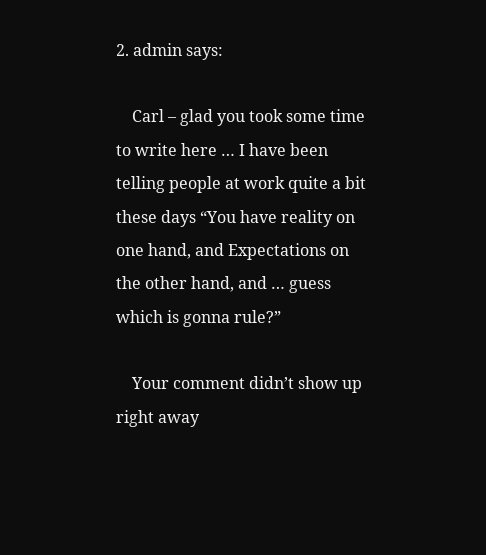2. admin says:

    Carl – glad you took some time to write here … I have been telling people at work quite a bit these days “You have reality on one hand, and Expectations on the other hand, and … guess which is gonna rule?”

    Your comment didn’t show up right away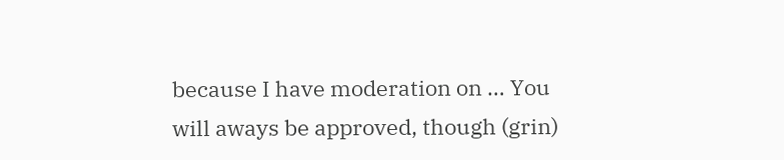because I have moderation on … You will aways be approved, though (grin)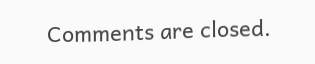Comments are closed.